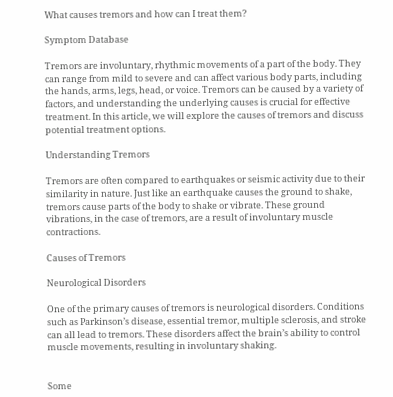What causes tremors and how can I treat them?

Symptom Database

Tremors are involuntary, rhythmic movements of a part of the body. They can range from mild to severe and can affect various body parts, including the hands, arms, legs, head, or voice. Tremors can be caused by a variety of factors, and understanding the underlying causes is crucial for effective treatment. In this article, we will explore the causes of tremors and discuss potential treatment options.

Understanding Tremors

Tremors are often compared to earthquakes or seismic activity due to their similarity in nature. Just like an earthquake causes the ground to shake, tremors cause parts of the body to shake or vibrate. These ground vibrations, in the case of tremors, are a result of involuntary muscle contractions.

Causes of Tremors

Neurological Disorders

One of the primary causes of tremors is neurological disorders. Conditions such as Parkinson’s disease, essential tremor, multiple sclerosis, and stroke can all lead to tremors. These disorders affect the brain’s ability to control muscle movements, resulting in involuntary shaking.


Some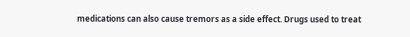medications can also cause tremors as a side effect. Drugs used to treat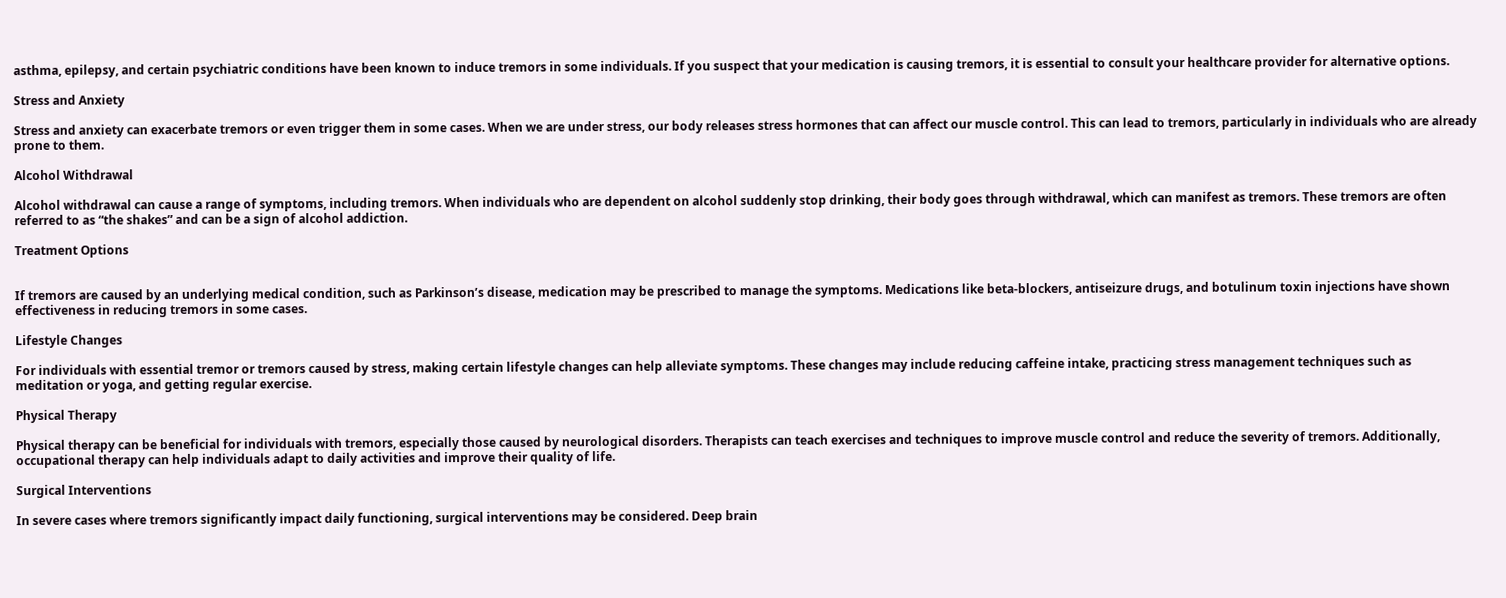asthma, epilepsy, and certain psychiatric conditions have been known to induce tremors in some individuals. If you suspect that your medication is causing tremors, it is essential to consult your healthcare provider for alternative options.

Stress and Anxiety

Stress and anxiety can exacerbate tremors or even trigger them in some cases. When we are under stress, our body releases stress hormones that can affect our muscle control. This can lead to tremors, particularly in individuals who are already prone to them.

Alcohol Withdrawal

Alcohol withdrawal can cause a range of symptoms, including tremors. When individuals who are dependent on alcohol suddenly stop drinking, their body goes through withdrawal, which can manifest as tremors. These tremors are often referred to as “the shakes” and can be a sign of alcohol addiction.

Treatment Options


If tremors are caused by an underlying medical condition, such as Parkinson’s disease, medication may be prescribed to manage the symptoms. Medications like beta-blockers, antiseizure drugs, and botulinum toxin injections have shown effectiveness in reducing tremors in some cases.

Lifestyle Changes

For individuals with essential tremor or tremors caused by stress, making certain lifestyle changes can help alleviate symptoms. These changes may include reducing caffeine intake, practicing stress management techniques such as meditation or yoga, and getting regular exercise.

Physical Therapy

Physical therapy can be beneficial for individuals with tremors, especially those caused by neurological disorders. Therapists can teach exercises and techniques to improve muscle control and reduce the severity of tremors. Additionally, occupational therapy can help individuals adapt to daily activities and improve their quality of life.

Surgical Interventions

In severe cases where tremors significantly impact daily functioning, surgical interventions may be considered. Deep brain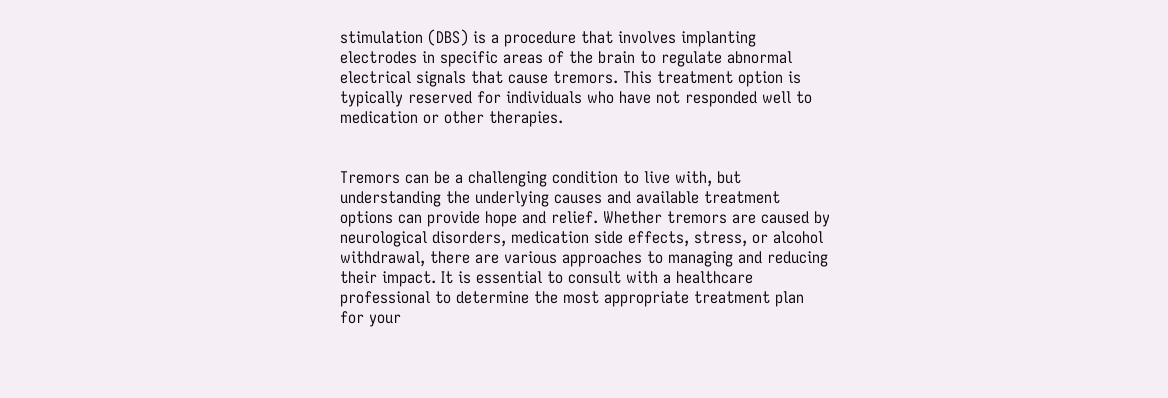stimulation (DBS) is a procedure that involves implanting electrodes in specific areas of the brain to regulate abnormal electrical signals that cause tremors. This treatment option is typically reserved for individuals who have not responded well to medication or other therapies.


Tremors can be a challenging condition to live with, but understanding the underlying causes and available treatment options can provide hope and relief. Whether tremors are caused by neurological disorders, medication side effects, stress, or alcohol withdrawal, there are various approaches to managing and reducing their impact. It is essential to consult with a healthcare professional to determine the most appropriate treatment plan for your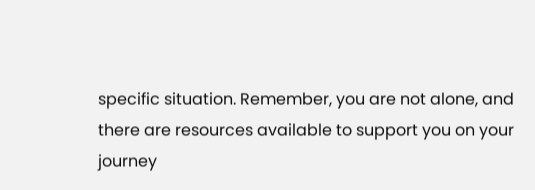specific situation. Remember, you are not alone, and there are resources available to support you on your journey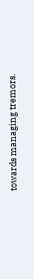towards managing tremors.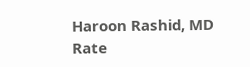Haroon Rashid, MD
Rate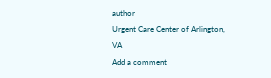author
Urgent Care Center of Arlington, VA
Add a comment